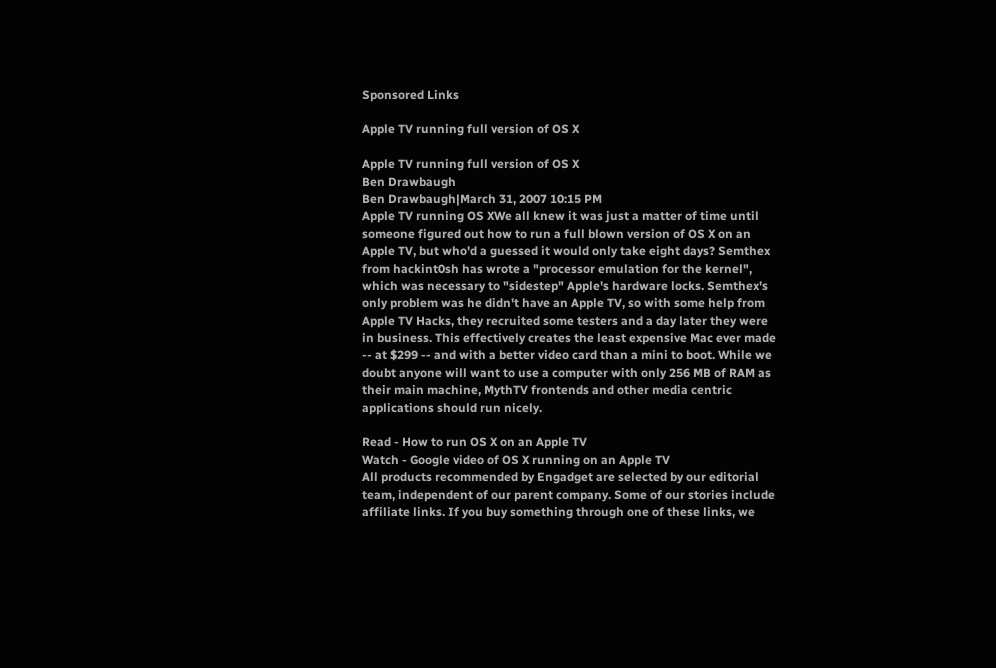Sponsored Links

Apple TV running full version of OS X

Apple TV running full version of OS X
Ben Drawbaugh
Ben Drawbaugh|March 31, 2007 10:15 PM
Apple TV running OS XWe all knew it was just a matter of time until someone figured out how to run a full blown version of OS X on an Apple TV, but who'd a guessed it would only take eight days? Semthex from hackint0sh has wrote a "processor emulation for the kernel", which was necessary to "sidestep" Apple's hardware locks. Semthex's only problem was he didn't have an Apple TV, so with some help from Apple TV Hacks, they recruited some testers and a day later they were in business. This effectively creates the least expensive Mac ever made -- at $299 -- and with a better video card than a mini to boot. While we doubt anyone will want to use a computer with only 256 MB of RAM as their main machine, MythTV frontends and other media centric applications should run nicely.

Read - How to run OS X on an Apple TV
Watch - Google video of OS X running on an Apple TV
All products recommended by Engadget are selected by our editorial team, independent of our parent company. Some of our stories include affiliate links. If you buy something through one of these links, we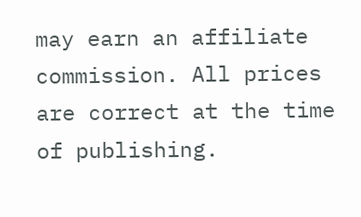may earn an affiliate commission. All prices are correct at the time of publishing.